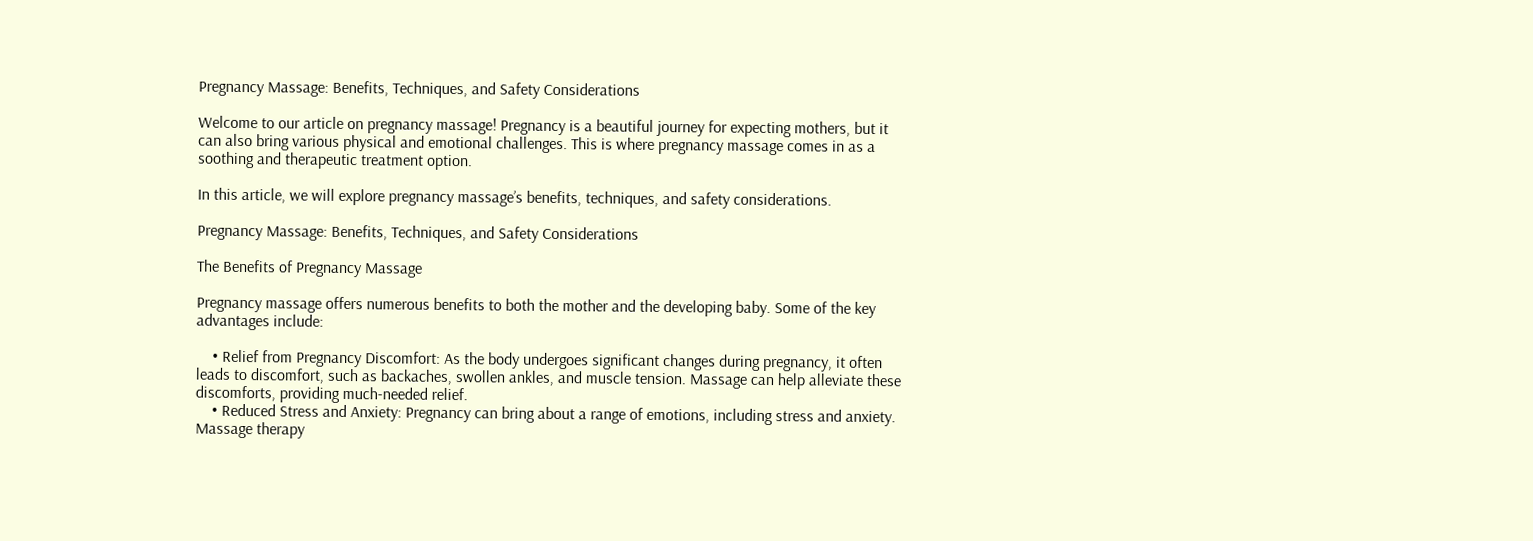Pregnancy Massage: Benefits, Techniques, and Safety Considerations

Welcome to our article on pregnancy massage! Pregnancy is a beautiful journey for expecting mothers, but it can also bring various physical and emotional challenges. This is where pregnancy massage comes in as a soothing and therapeutic treatment option.

In this article, we will explore pregnancy massage’s benefits, techniques, and safety considerations.

Pregnancy Massage: Benefits, Techniques, and Safety Considerations

The Benefits of Pregnancy Massage

Pregnancy massage offers numerous benefits to both the mother and the developing baby. Some of the key advantages include:

    • Relief from Pregnancy Discomfort: As the body undergoes significant changes during pregnancy, it often leads to discomfort, such as backaches, swollen ankles, and muscle tension. Massage can help alleviate these discomforts, providing much-needed relief.
    • Reduced Stress and Anxiety: Pregnancy can bring about a range of emotions, including stress and anxiety. Massage therapy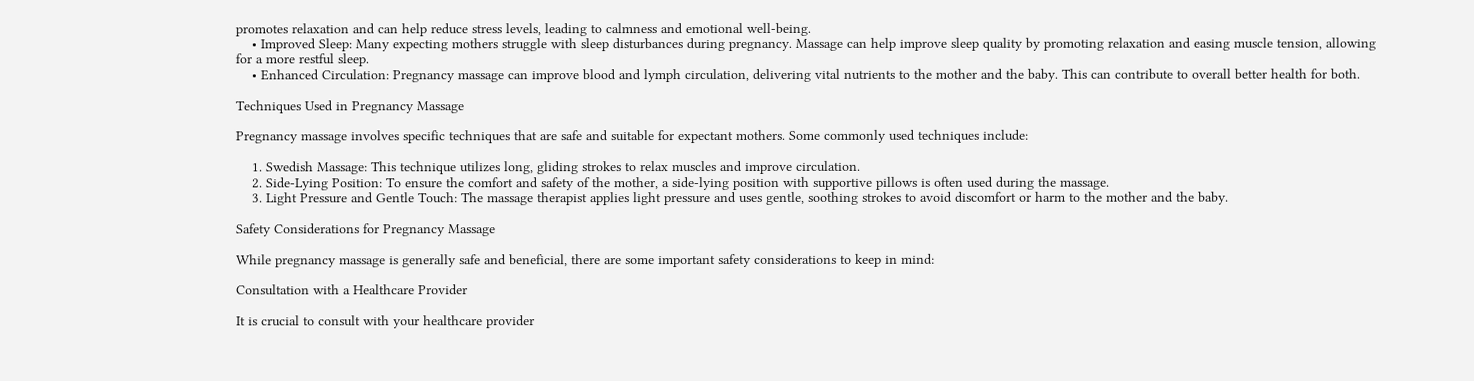promotes relaxation and can help reduce stress levels, leading to calmness and emotional well-being.
    • Improved Sleep: Many expecting mothers struggle with sleep disturbances during pregnancy. Massage can help improve sleep quality by promoting relaxation and easing muscle tension, allowing for a more restful sleep.
    • Enhanced Circulation: Pregnancy massage can improve blood and lymph circulation, delivering vital nutrients to the mother and the baby. This can contribute to overall better health for both.

Techniques Used in Pregnancy Massage

Pregnancy massage involves specific techniques that are safe and suitable for expectant mothers. Some commonly used techniques include:

    1. Swedish Massage: This technique utilizes long, gliding strokes to relax muscles and improve circulation.
    2. Side-Lying Position: To ensure the comfort and safety of the mother, a side-lying position with supportive pillows is often used during the massage.
    3. Light Pressure and Gentle Touch: The massage therapist applies light pressure and uses gentle, soothing strokes to avoid discomfort or harm to the mother and the baby.

Safety Considerations for Pregnancy Massage

While pregnancy massage is generally safe and beneficial, there are some important safety considerations to keep in mind:

Consultation with a Healthcare Provider

It is crucial to consult with your healthcare provider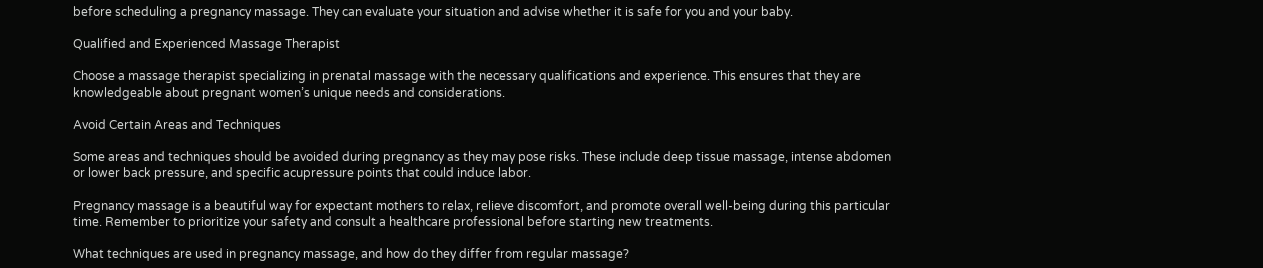before scheduling a pregnancy massage. They can evaluate your situation and advise whether it is safe for you and your baby.

Qualified and Experienced Massage Therapist

Choose a massage therapist specializing in prenatal massage with the necessary qualifications and experience. This ensures that they are knowledgeable about pregnant women’s unique needs and considerations.

Avoid Certain Areas and Techniques

Some areas and techniques should be avoided during pregnancy as they may pose risks. These include deep tissue massage, intense abdomen or lower back pressure, and specific acupressure points that could induce labor.

Pregnancy massage is a beautiful way for expectant mothers to relax, relieve discomfort, and promote overall well-being during this particular time. Remember to prioritize your safety and consult a healthcare professional before starting new treatments.

What techniques are used in pregnancy massage, and how do they differ from regular massage?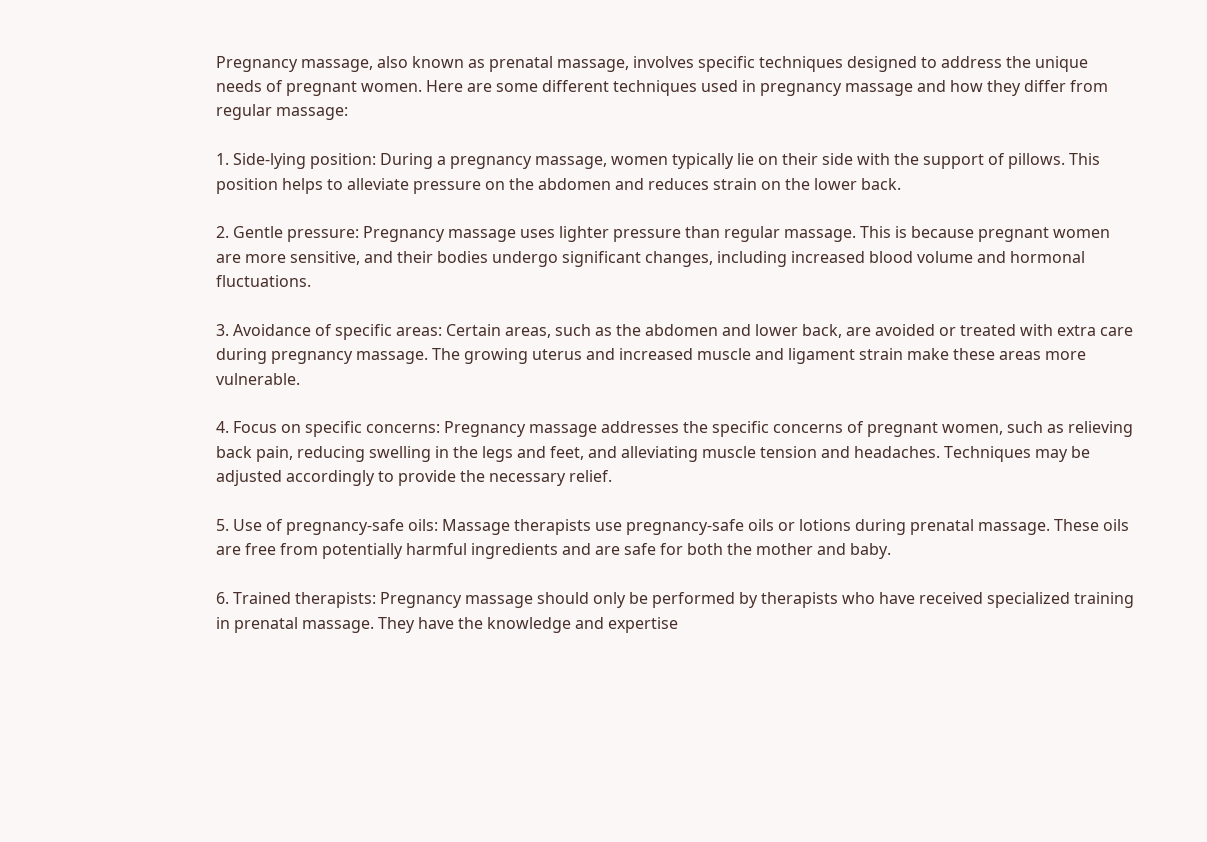Pregnancy massage, also known as prenatal massage, involves specific techniques designed to address the unique needs of pregnant women. Here are some different techniques used in pregnancy massage and how they differ from regular massage:

1. Side-lying position: During a pregnancy massage, women typically lie on their side with the support of pillows. This position helps to alleviate pressure on the abdomen and reduces strain on the lower back.

2. Gentle pressure: Pregnancy massage uses lighter pressure than regular massage. This is because pregnant women are more sensitive, and their bodies undergo significant changes, including increased blood volume and hormonal fluctuations.

3. Avoidance of specific areas: Certain areas, such as the abdomen and lower back, are avoided or treated with extra care during pregnancy massage. The growing uterus and increased muscle and ligament strain make these areas more vulnerable.

4. Focus on specific concerns: Pregnancy massage addresses the specific concerns of pregnant women, such as relieving back pain, reducing swelling in the legs and feet, and alleviating muscle tension and headaches. Techniques may be adjusted accordingly to provide the necessary relief.

5. Use of pregnancy-safe oils: Massage therapists use pregnancy-safe oils or lotions during prenatal massage. These oils are free from potentially harmful ingredients and are safe for both the mother and baby.

6. Trained therapists: Pregnancy massage should only be performed by therapists who have received specialized training in prenatal massage. They have the knowledge and expertise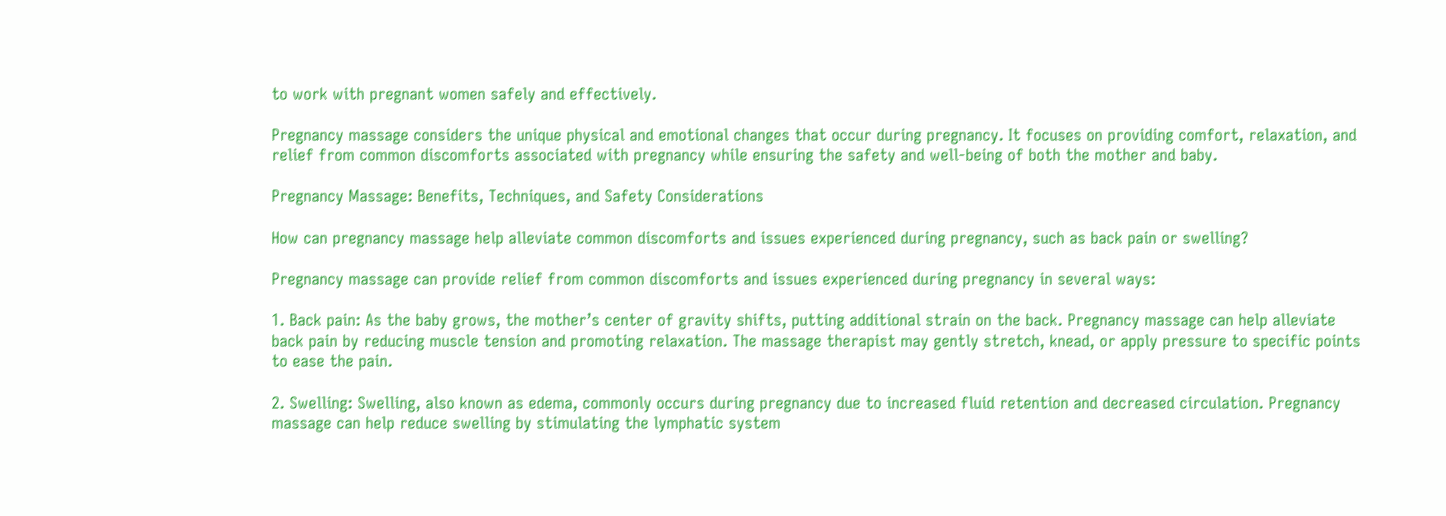to work with pregnant women safely and effectively.

Pregnancy massage considers the unique physical and emotional changes that occur during pregnancy. It focuses on providing comfort, relaxation, and relief from common discomforts associated with pregnancy while ensuring the safety and well-being of both the mother and baby.

Pregnancy Massage: Benefits, Techniques, and Safety Considerations

How can pregnancy massage help alleviate common discomforts and issues experienced during pregnancy, such as back pain or swelling?

Pregnancy massage can provide relief from common discomforts and issues experienced during pregnancy in several ways:

1. Back pain: As the baby grows, the mother’s center of gravity shifts, putting additional strain on the back. Pregnancy massage can help alleviate back pain by reducing muscle tension and promoting relaxation. The massage therapist may gently stretch, knead, or apply pressure to specific points to ease the pain.

2. Swelling: Swelling, also known as edema, commonly occurs during pregnancy due to increased fluid retention and decreased circulation. Pregnancy massage can help reduce swelling by stimulating the lymphatic system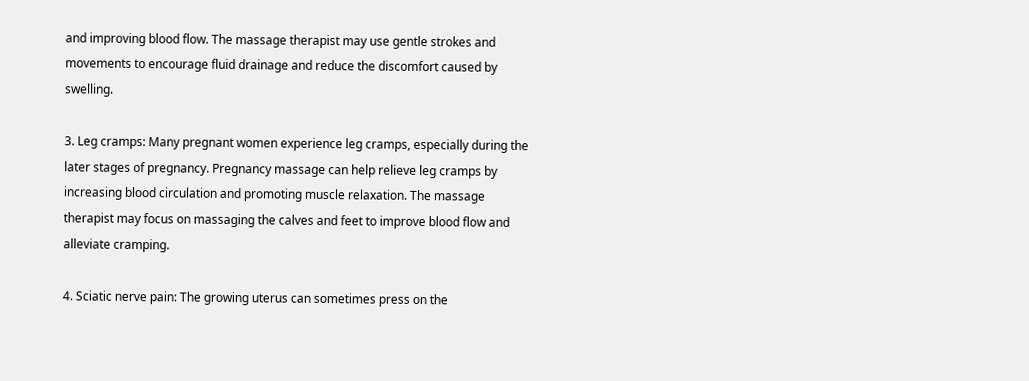and improving blood flow. The massage therapist may use gentle strokes and movements to encourage fluid drainage and reduce the discomfort caused by swelling.

3. Leg cramps: Many pregnant women experience leg cramps, especially during the later stages of pregnancy. Pregnancy massage can help relieve leg cramps by increasing blood circulation and promoting muscle relaxation. The massage therapist may focus on massaging the calves and feet to improve blood flow and alleviate cramping.

4. Sciatic nerve pain: The growing uterus can sometimes press on the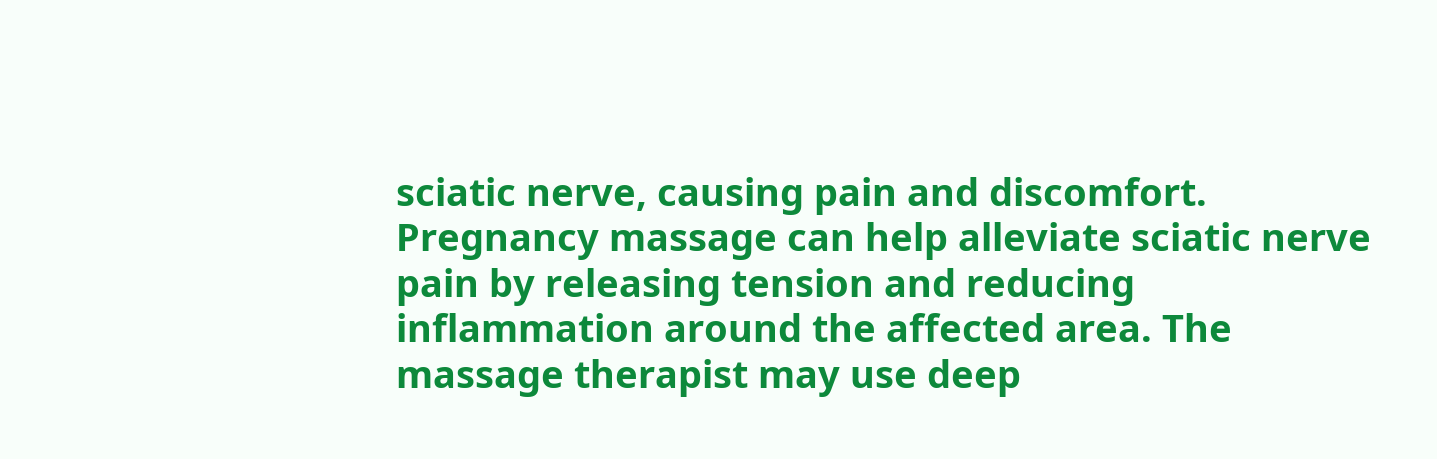sciatic nerve, causing pain and discomfort. Pregnancy massage can help alleviate sciatic nerve pain by releasing tension and reducing inflammation around the affected area. The massage therapist may use deep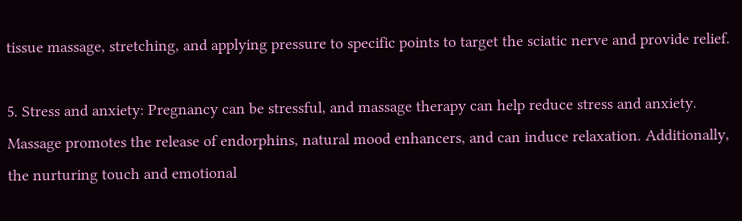tissue massage, stretching, and applying pressure to specific points to target the sciatic nerve and provide relief.

5. Stress and anxiety: Pregnancy can be stressful, and massage therapy can help reduce stress and anxiety. Massage promotes the release of endorphins, natural mood enhancers, and can induce relaxation. Additionally, the nurturing touch and emotional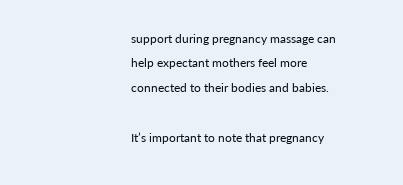support during pregnancy massage can help expectant mothers feel more connected to their bodies and babies.

It’s important to note that pregnancy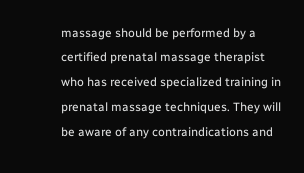massage should be performed by a certified prenatal massage therapist who has received specialized training in prenatal massage techniques. They will be aware of any contraindications and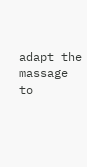adapt the massage to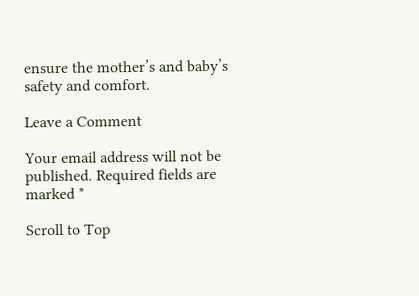ensure the mother’s and baby’s safety and comfort.

Leave a Comment

Your email address will not be published. Required fields are marked *

Scroll to Top